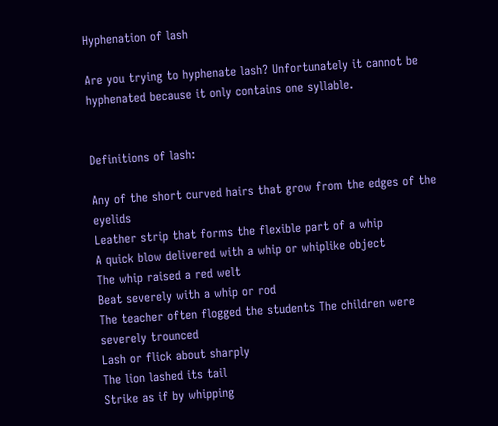Hyphenation of lash

Are you trying to hyphenate lash? Unfortunately it cannot be hyphenated because it only contains one syllable.


Definitions of lash:

Any of the short curved hairs that grow from the edges of the eyelids
Leather strip that forms the flexible part of a whip
A quick blow delivered with a whip or whiplike object
The whip raised a red welt
Beat severely with a whip or rod
The teacher often flogged the students The children were severely trounced
Lash or flick about sharply
The lion lashed its tail
Strike as if by whipping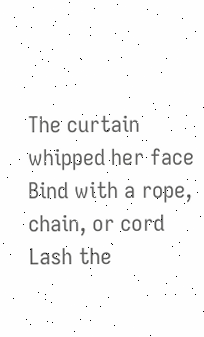The curtain whipped her face
Bind with a rope, chain, or cord
Lash the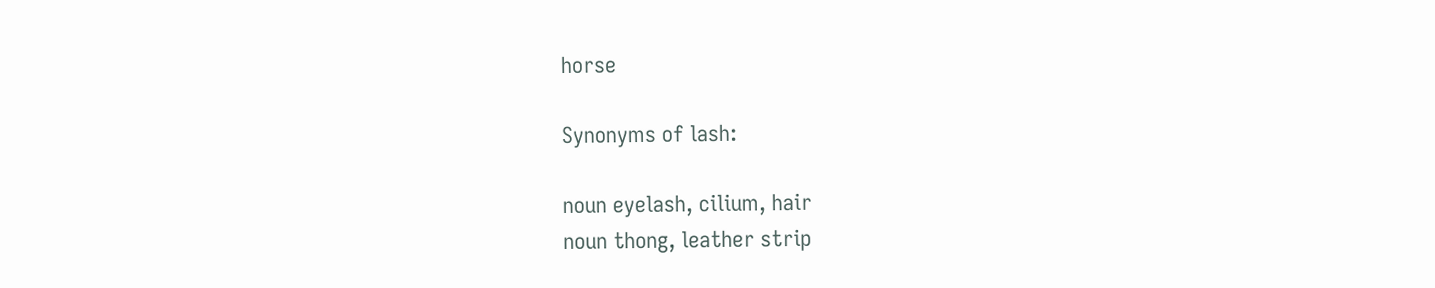horse

Synonyms of lash:

noun eyelash, cilium, hair
noun thong, leather strip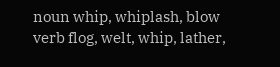noun whip, whiplash, blow
verb flog, welt, whip, lather,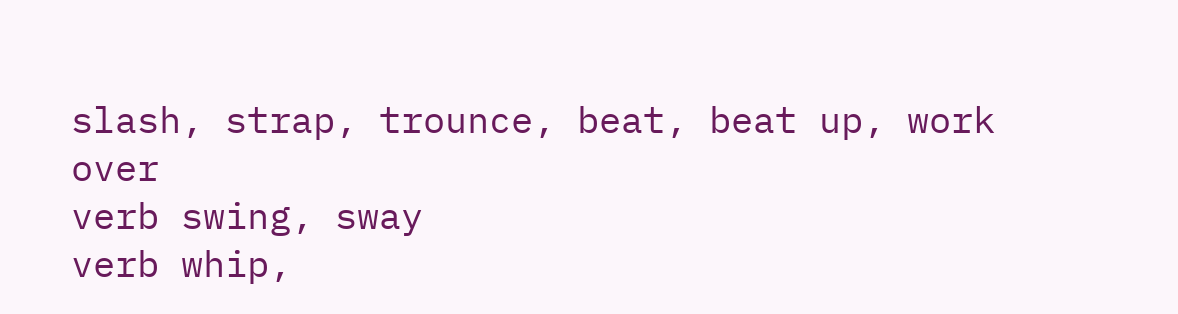slash, strap, trounce, beat, beat up, work over
verb swing, sway
verb whip,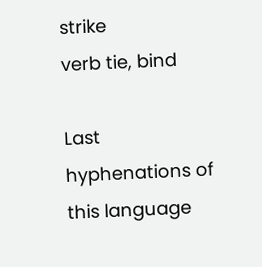strike
verb tie, bind

Last hyphenations of this language